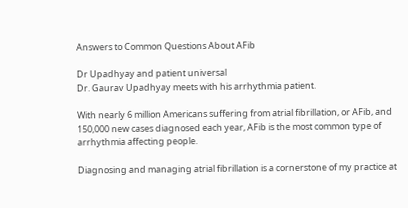Answers to Common Questions About AFib

Dr Upadhyay and patient universal
Dr. Gaurav Upadhyay meets with his arrhythmia patient.

With nearly 6 million Americans suffering from atrial fibrillation, or AFib, and 150,000 new cases diagnosed each year, AFib is the most common type of arrhythmia affecting people.

Diagnosing and managing atrial fibrillation is a cornerstone of my practice at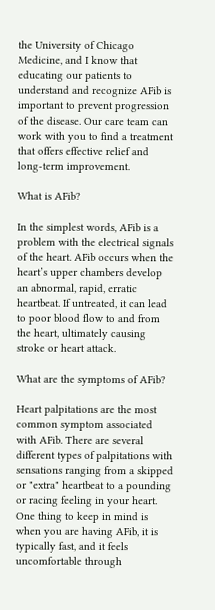the University of Chicago Medicine, and I know that educating our patients to understand and recognize AFib is important to prevent progression of the disease. Our care team can work with you to find a treatment that offers effective relief and long-term improvement.

What is AFib?

In the simplest words, AFib is a problem with the electrical signals of the heart. AFib occurs when the heart’s upper chambers develop an abnormal, rapid, erratic heartbeat. If untreated, it can lead to poor blood flow to and from the heart, ultimately causing stroke or heart attack.

What are the symptoms of AFib?

Heart palpitations are the most common symptom associated with AFib. There are several different types of palpitations with sensations ranging from a skipped or "extra" heartbeat to a pounding or racing feeling in your heart. One thing to keep in mind is when you are having AFib, it is typically fast, and it feels uncomfortable through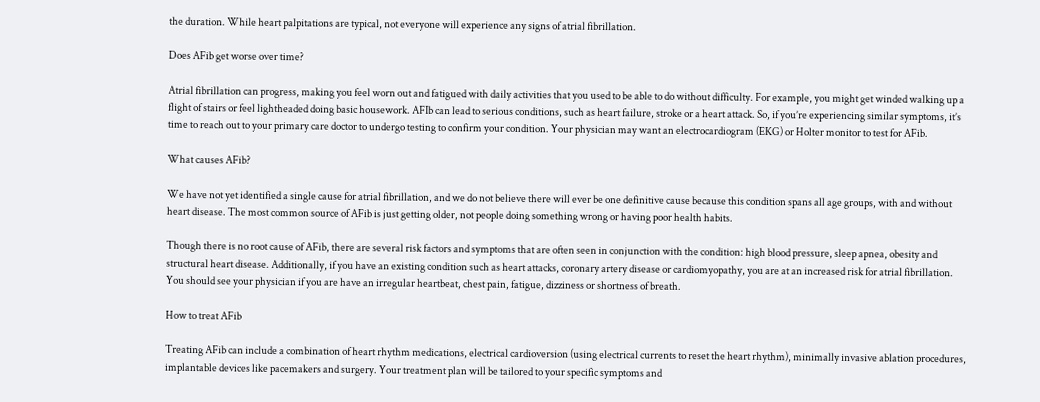the duration. While heart palpitations are typical, not everyone will experience any signs of atrial fibrillation.

Does AFib get worse over time?

Atrial fibrillation can progress, making you feel worn out and fatigued with daily activities that you used to be able to do without difficulty. For example, you might get winded walking up a flight of stairs or feel lightheaded doing basic housework. AFIb can lead to serious conditions, such as heart failure, stroke or a heart attack. So, if you’re experiencing similar symptoms, it’s time to reach out to your primary care doctor to undergo testing to confirm your condition. Your physician may want an electrocardiogram (EKG) or Holter monitor to test for AFib.

What causes AFib?

We have not yet identified a single cause for atrial fibrillation, and we do not believe there will ever be one definitive cause because this condition spans all age groups, with and without heart disease. The most common source of AFib is just getting older, not people doing something wrong or having poor health habits.

Though there is no root cause of AFib, there are several risk factors and symptoms that are often seen in conjunction with the condition: high blood pressure, sleep apnea, obesity and structural heart disease. Additionally, if you have an existing condition such as heart attacks, coronary artery disease or cardiomyopathy, you are at an increased risk for atrial fibrillation. You should see your physician if you are have an irregular heartbeat, chest pain, fatigue, dizziness or shortness of breath.

How to treat AFib

Treating AFib can include a combination of heart rhythm medications, electrical cardioversion (using electrical currents to reset the heart rhythm), minimally invasive ablation procedures, implantable devices like pacemakers and surgery. Your treatment plan will be tailored to your specific symptoms and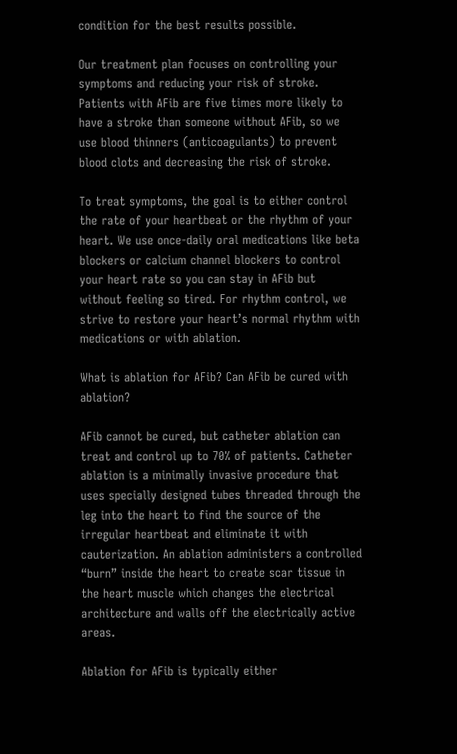condition for the best results possible.

Our treatment plan focuses on controlling your symptoms and reducing your risk of stroke. Patients with AFib are five times more likely to have a stroke than someone without AFib, so we use blood thinners (anticoagulants) to prevent blood clots and decreasing the risk of stroke.

To treat symptoms, the goal is to either control the rate of your heartbeat or the rhythm of your heart. We use once-daily oral medications like beta blockers or calcium channel blockers to control your heart rate so you can stay in AFib but without feeling so tired. For rhythm control, we strive to restore your heart’s normal rhythm with medications or with ablation.

What is ablation for AFib? Can AFib be cured with ablation?

AFib cannot be cured, but catheter ablation can treat and control up to 70% of patients. Catheter ablation is a minimally invasive procedure that uses specially designed tubes threaded through the leg into the heart to find the source of the irregular heartbeat and eliminate it with cauterization. An ablation administers a controlled “burn” inside the heart to create scar tissue in the heart muscle which changes the electrical architecture and walls off the electrically active areas.

Ablation for AFib is typically either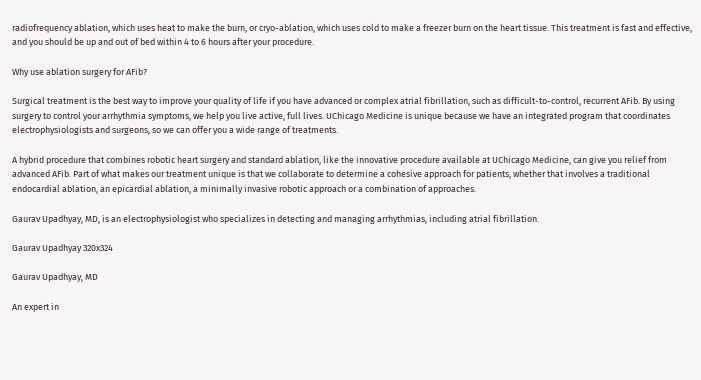radiofrequency ablation, which uses heat to make the burn, or cryo-ablation, which uses cold to make a freezer burn on the heart tissue. This treatment is fast and effective, and you should be up and out of bed within 4 to 6 hours after your procedure.

Why use ablation surgery for AFib?

Surgical treatment is the best way to improve your quality of life if you have advanced or complex atrial fibrillation, such as difficult-to-control, recurrent AFib. By using surgery to control your arrhythmia symptoms, we help you live active, full lives. UChicago Medicine is unique because we have an integrated program that coordinates electrophysiologists and surgeons, so we can offer you a wide range of treatments.

A hybrid procedure that combines robotic heart surgery and standard ablation, like the innovative procedure available at UChicago Medicine, can give you relief from advanced AFib. Part of what makes our treatment unique is that we collaborate to determine a cohesive approach for patients, whether that involves a traditional endocardial ablation, an epicardial ablation, a minimally invasive robotic approach or a combination of approaches.

Gaurav Upadhyay, MD, is an electrophysiologist who specializes in detecting and managing arrhythmias, including atrial fibrillation.

Gaurav Upadhyay 320x324

Gaurav Upadhyay, MD

An expert in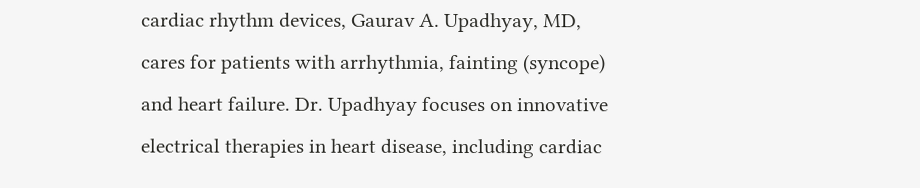cardiac rhythm devices, Gaurav A. Upadhyay, MD, cares for patients with arrhythmia, fainting (syncope) and heart failure. Dr. Upadhyay focuses on innovative electrical therapies in heart disease, including cardiac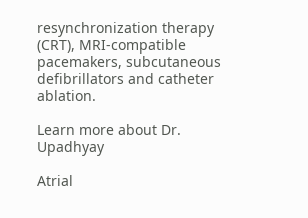resynchronization therapy (CRT), MRI-compatible pacemakers, subcutaneous defibrillators and catheter ablation.

Learn more about Dr. Upadhyay

Atrial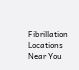Fibrillation Locations Near You